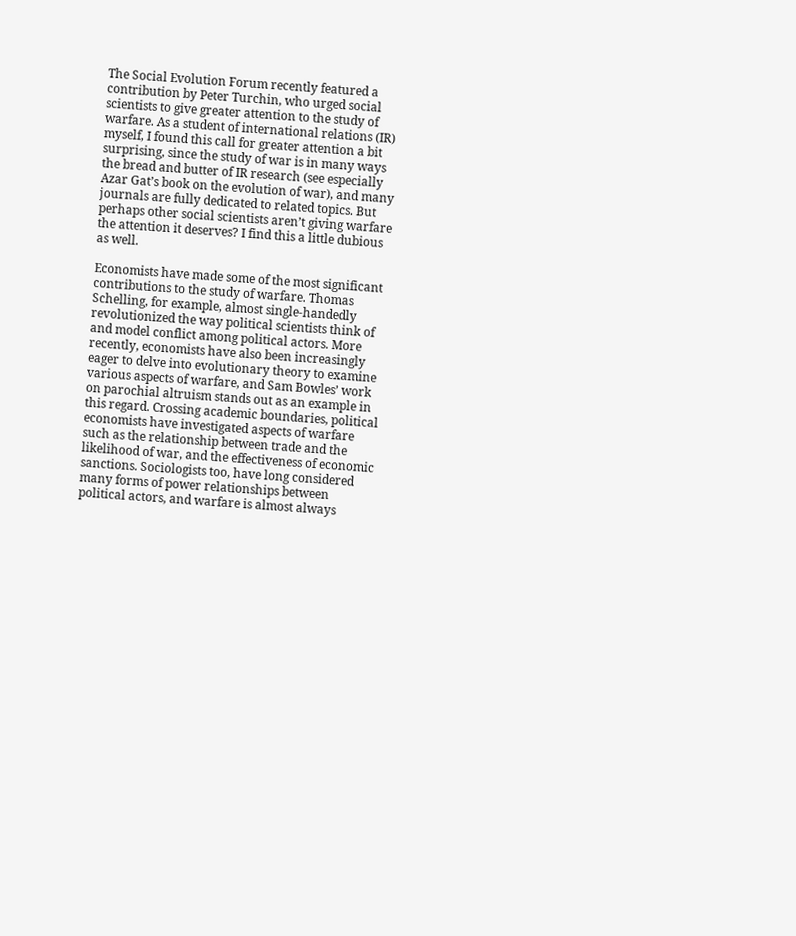The Social Evolution Forum recently featured a contribution by Peter Turchin, who urged social scientists to give greater attention to the study of warfare. As a student of international relations (IR) myself, I found this call for greater attention a bit surprising, since the study of war is in many ways the bread and butter of IR research (see especially Azar Gat’s book on the evolution of war), and many journals are fully dedicated to related topics. But perhaps other social scientists aren’t giving warfare the attention it deserves? I find this a little dubious as well.

Economists have made some of the most significant contributions to the study of warfare. Thomas Schelling, for example, almost single-handedly revolutionized the way political scientists think of and model conflict among political actors. More recently, economists have also been increasingly eager to delve into evolutionary theory to examine various aspects of warfare, and Sam Bowles’ work on parochial altruism stands out as an example in this regard. Crossing academic boundaries, political economists have investigated aspects of warfare such as the relationship between trade and the likelihood of war, and the effectiveness of economic sanctions. Sociologists too, have long considered many forms of power relationships between political actors, and warfare is almost always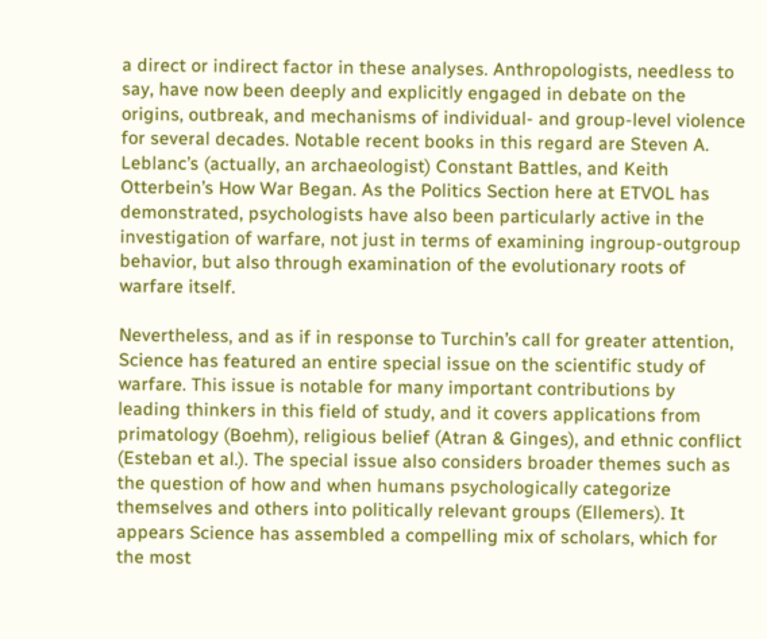a direct or indirect factor in these analyses. Anthropologists, needless to say, have now been deeply and explicitly engaged in debate on the origins, outbreak, and mechanisms of individual- and group-level violence for several decades. Notable recent books in this regard are Steven A. Leblanc’s (actually, an archaeologist) Constant Battles, and Keith Otterbein’s How War Began. As the Politics Section here at ETVOL has demonstrated, psychologists have also been particularly active in the investigation of warfare, not just in terms of examining ingroup-outgroup behavior, but also through examination of the evolutionary roots of warfare itself.

Nevertheless, and as if in response to Turchin’s call for greater attention, Science has featured an entire special issue on the scientific study of warfare. This issue is notable for many important contributions by leading thinkers in this field of study, and it covers applications from primatology (Boehm), religious belief (Atran & Ginges), and ethnic conflict (Esteban et al.). The special issue also considers broader themes such as the question of how and when humans psychologically categorize themselves and others into politically relevant groups (Ellemers). It appears Science has assembled a compelling mix of scholars, which for the most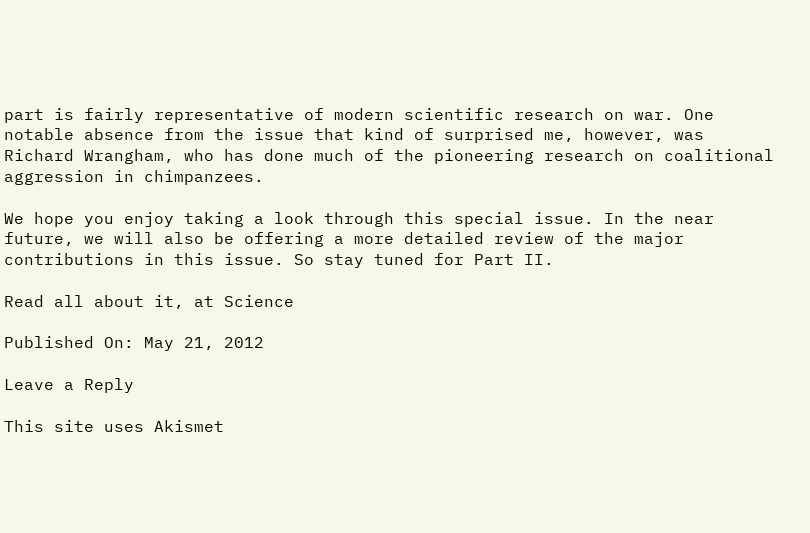part is fairly representative of modern scientific research on war. One notable absence from the issue that kind of surprised me, however, was Richard Wrangham, who has done much of the pioneering research on coalitional aggression in chimpanzees.

We hope you enjoy taking a look through this special issue. In the near future, we will also be offering a more detailed review of the major contributions in this issue. So stay tuned for Part II.

Read all about it, at Science

Published On: May 21, 2012

Leave a Reply

This site uses Akismet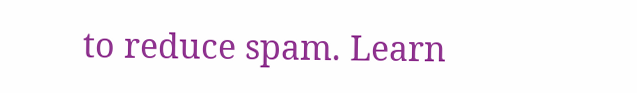to reduce spam. Learn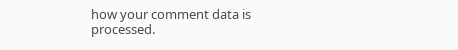how your comment data is processed.